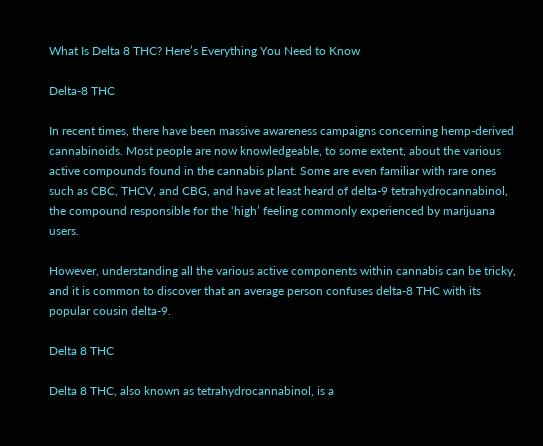What Is Delta 8 THC? Here’s Everything You Need to Know

Delta-8 THC

In recent times, there have been massive awareness campaigns concerning hemp-derived cannabinoids. Most people are now knowledgeable, to some extent, about the various active compounds found in the cannabis plant. Some are even familiar with rare ones such as CBC, THCV, and CBG, and have at least heard of delta-9 tetrahydrocannabinol, the compound responsible for the ‘high’ feeling commonly experienced by marijuana users.

However, understanding all the various active components within cannabis can be tricky, and it is common to discover that an average person confuses delta-8 THC with its popular cousin delta-9.

Delta 8 THC

Delta 8 THC, also known as tetrahydrocannabinol, is a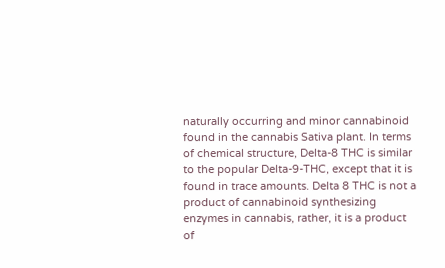naturally occurring and minor cannabinoid found in the cannabis Sativa plant. In terms of chemical structure, Delta-8 THC is similar to the popular Delta-9-THC, except that it is found in trace amounts. Delta 8 THC is not a product of cannabinoid synthesizing enzymes in cannabis, rather, it is a product of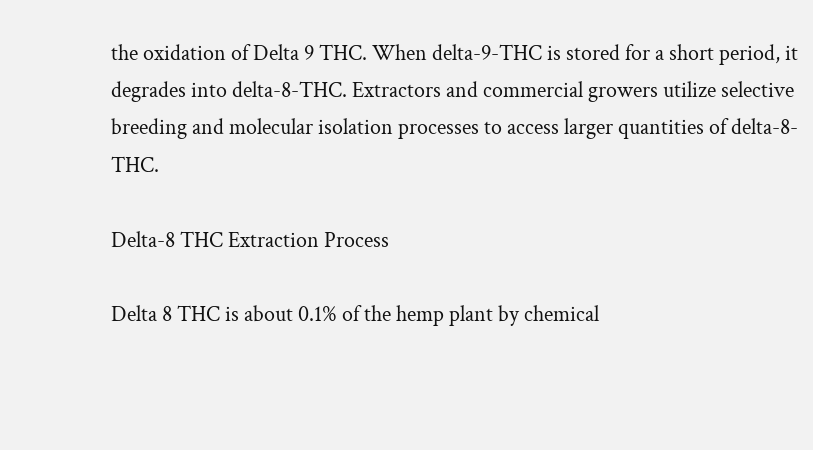the oxidation of Delta 9 THC. When delta-9-THC is stored for a short period, it degrades into delta-8-THC. Extractors and commercial growers utilize selective breeding and molecular isolation processes to access larger quantities of delta-8-THC.

Delta-8 THC Extraction Process

Delta 8 THC is about 0.1% of the hemp plant by chemical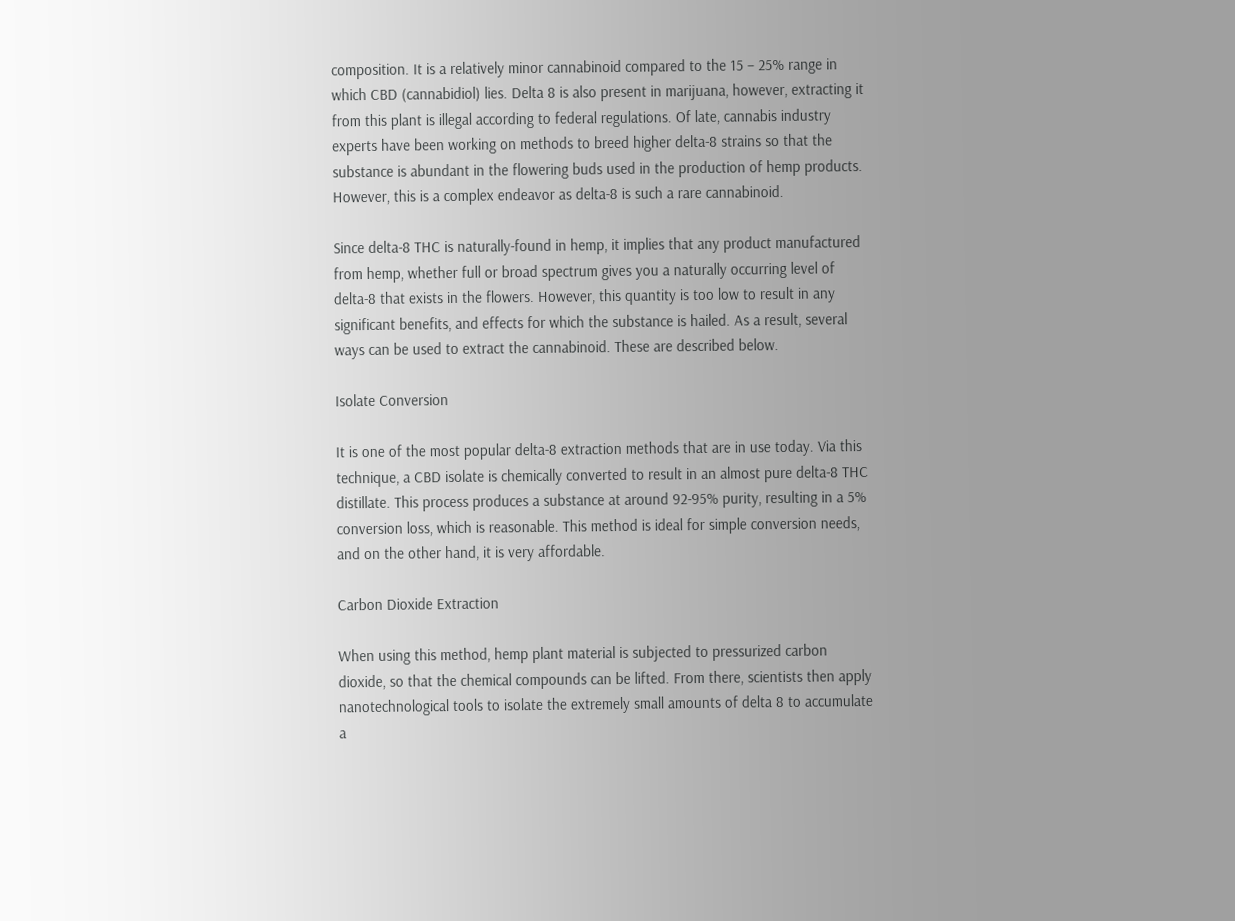composition. It is a relatively minor cannabinoid compared to the 15 – 25% range in which CBD (cannabidiol) lies. Delta 8 is also present in marijuana, however, extracting it from this plant is illegal according to federal regulations. Of late, cannabis industry experts have been working on methods to breed higher delta-8 strains so that the substance is abundant in the flowering buds used in the production of hemp products. However, this is a complex endeavor as delta-8 is such a rare cannabinoid.

Since delta-8 THC is naturally-found in hemp, it implies that any product manufactured from hemp, whether full or broad spectrum gives you a naturally occurring level of delta-8 that exists in the flowers. However, this quantity is too low to result in any significant benefits, and effects for which the substance is hailed. As a result, several ways can be used to extract the cannabinoid. These are described below.

Isolate Conversion

It is one of the most popular delta-8 extraction methods that are in use today. Via this technique, a CBD isolate is chemically converted to result in an almost pure delta-8 THC distillate. This process produces a substance at around 92-95% purity, resulting in a 5% conversion loss, which is reasonable. This method is ideal for simple conversion needs, and on the other hand, it is very affordable.

Carbon Dioxide Extraction

When using this method, hemp plant material is subjected to pressurized carbon dioxide, so that the chemical compounds can be lifted. From there, scientists then apply nanotechnological tools to isolate the extremely small amounts of delta 8 to accumulate a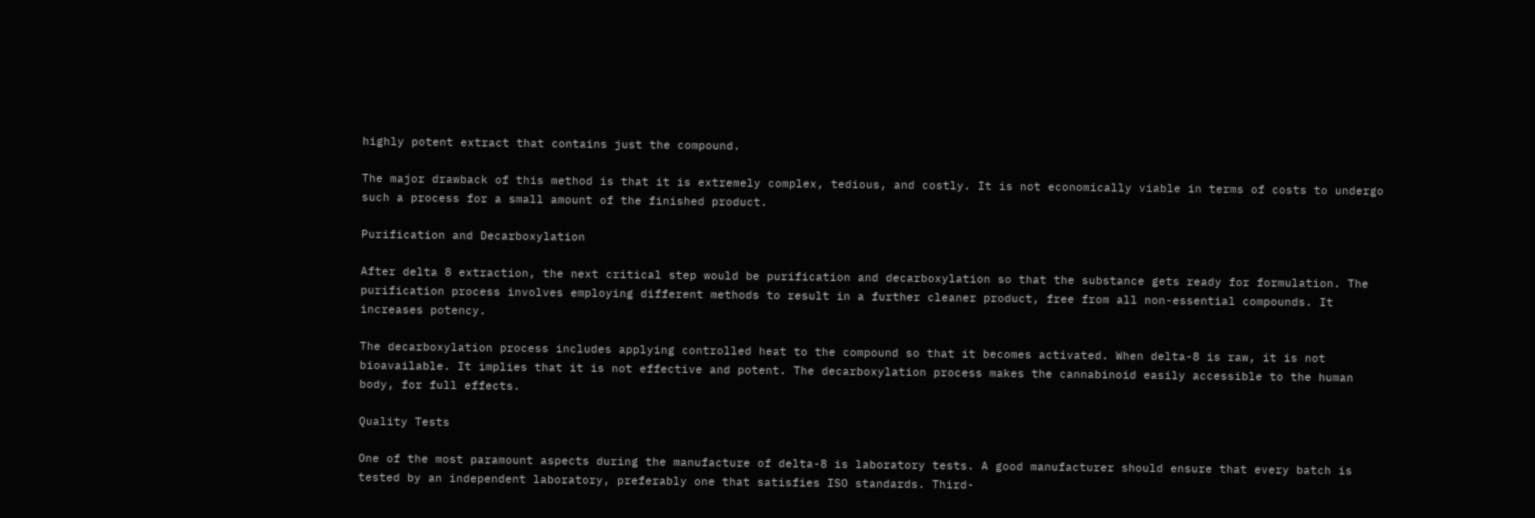highly potent extract that contains just the compound.

The major drawback of this method is that it is extremely complex, tedious, and costly. It is not economically viable in terms of costs to undergo such a process for a small amount of the finished product.

Purification and Decarboxylation

After delta 8 extraction, the next critical step would be purification and decarboxylation so that the substance gets ready for formulation. The purification process involves employing different methods to result in a further cleaner product, free from all non-essential compounds. It increases potency.

The decarboxylation process includes applying controlled heat to the compound so that it becomes activated. When delta-8 is raw, it is not bioavailable. It implies that it is not effective and potent. The decarboxylation process makes the cannabinoid easily accessible to the human body, for full effects.

Quality Tests

One of the most paramount aspects during the manufacture of delta-8 is laboratory tests. A good manufacturer should ensure that every batch is tested by an independent laboratory, preferably one that satisfies ISO standards. Third-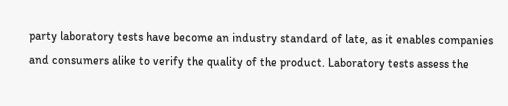party laboratory tests have become an industry standard of late, as it enables companies and consumers alike to verify the quality of the product. Laboratory tests assess the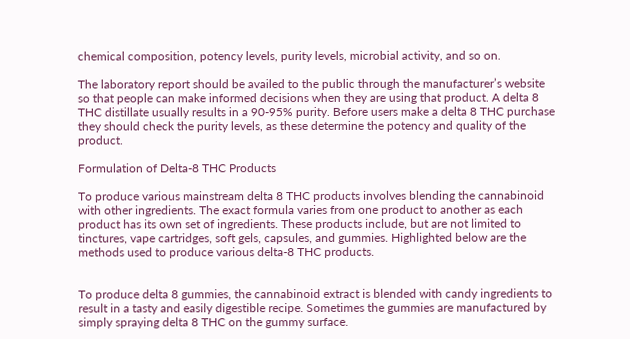chemical composition, potency levels, purity levels, microbial activity, and so on.

The laboratory report should be availed to the public through the manufacturer’s website so that people can make informed decisions when they are using that product. A delta 8 THC distillate usually results in a 90-95% purity. Before users make a delta 8 THC purchase they should check the purity levels, as these determine the potency and quality of the product.

Formulation of Delta-8 THC Products

To produce various mainstream delta 8 THC products involves blending the cannabinoid with other ingredients. The exact formula varies from one product to another as each product has its own set of ingredients. These products include, but are not limited to tinctures, vape cartridges, soft gels, capsules, and gummies. Highlighted below are the methods used to produce various delta-8 THC products.


To produce delta 8 gummies, the cannabinoid extract is blended with candy ingredients to result in a tasty and easily digestible recipe. Sometimes the gummies are manufactured by simply spraying delta 8 THC on the gummy surface.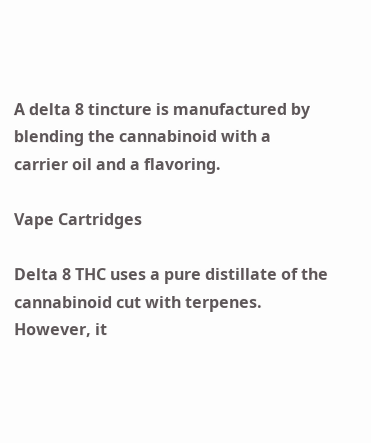A delta 8 tincture is manufactured by blending the cannabinoid with a carrier oil and a flavoring.

Vape Cartridges

Delta 8 THC uses a pure distillate of the cannabinoid cut with terpenes. However, it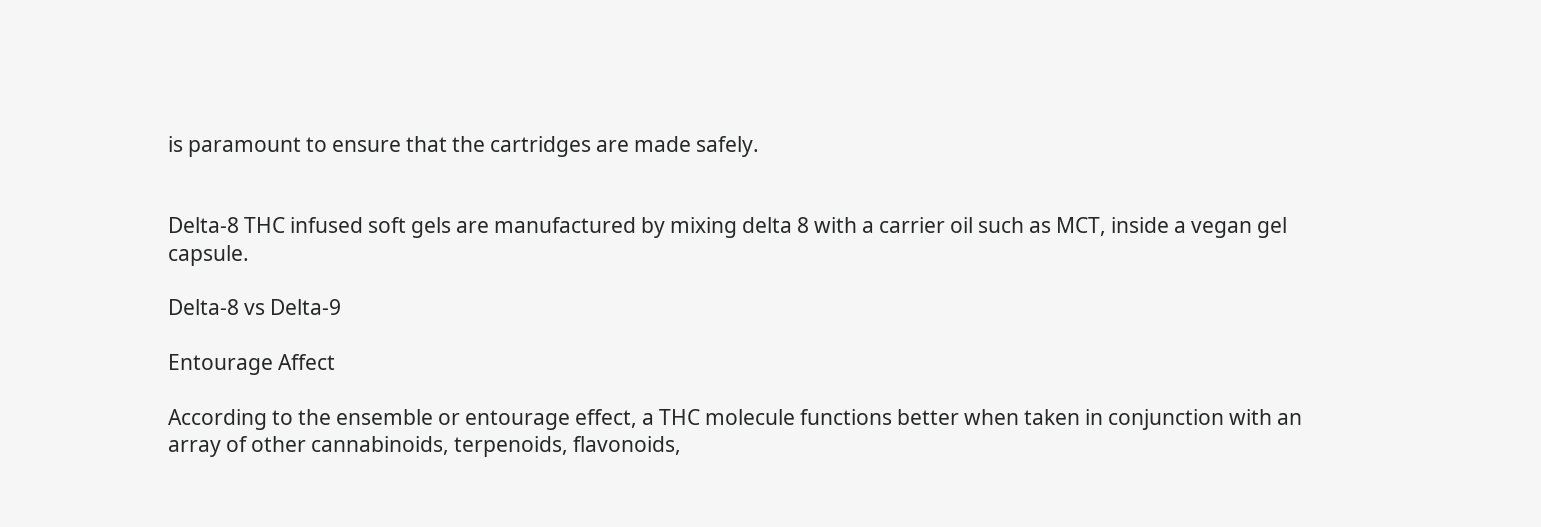is paramount to ensure that the cartridges are made safely.


Delta-8 THC infused soft gels are manufactured by mixing delta 8 with a carrier oil such as MCT, inside a vegan gel capsule.

Delta-8 vs Delta-9

Entourage Affect

According to the ensemble or entourage effect, a THC molecule functions better when taken in conjunction with an array of other cannabinoids, terpenoids, flavonoids,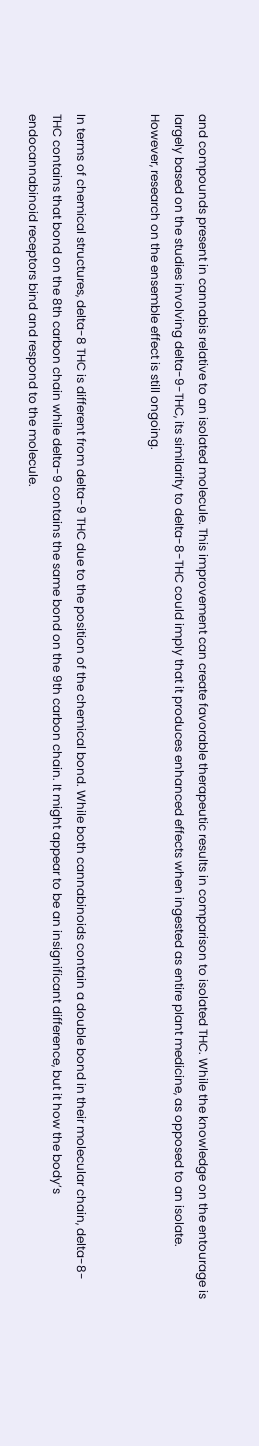and compounds present in cannabis relative to an isolated molecule. This improvement can create favorable therapeutic results in comparison to isolated THC. While the knowledge on the entourage is largely based on the studies involving delta-9-THC, its similarity to delta-8-THC could imply that it produces enhanced effects when ingested as entire plant medicine, as opposed to an isolate. However, research on the ensemble effect is still ongoing.


In terms of chemical structures, delta-8 THC is different from delta-9 THC due to the position of the chemical bond. While both cannabinoids contain a double bond in their molecular chain, delta-8-THC contains that bond on the 8th carbon chain while delta-9 contains the same bond on the 9th carbon chain. It might appear to be an insignificant difference, but it how the body’s endocannabinoid receptors bind and respond to the molecule.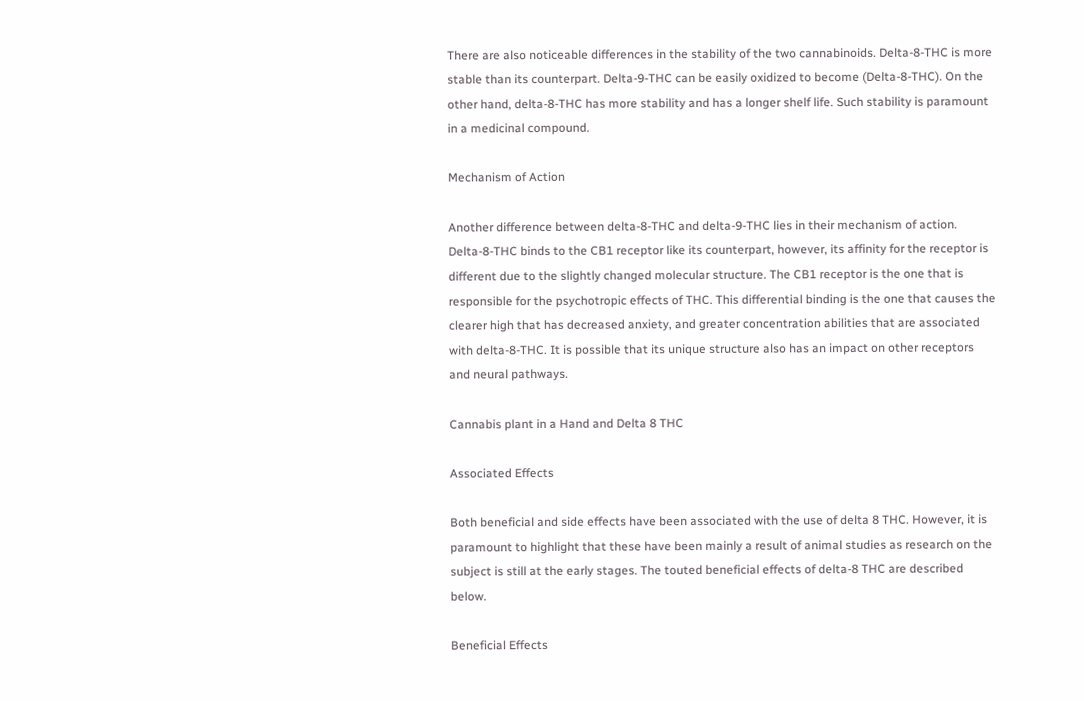There are also noticeable differences in the stability of the two cannabinoids. Delta-8-THC is more stable than its counterpart. Delta-9-THC can be easily oxidized to become (Delta-8-THC). On the other hand, delta-8-THC has more stability and has a longer shelf life. Such stability is paramount in a medicinal compound.

Mechanism of Action

Another difference between delta-8-THC and delta-9-THC lies in their mechanism of action. Delta-8-THC binds to the CB1 receptor like its counterpart, however, its affinity for the receptor is different due to the slightly changed molecular structure. The CB1 receptor is the one that is responsible for the psychotropic effects of THC. This differential binding is the one that causes the clearer high that has decreased anxiety, and greater concentration abilities that are associated with delta-8-THC. It is possible that its unique structure also has an impact on other receptors and neural pathways.

Cannabis plant in a Hand and Delta 8 THC

Associated Effects

Both beneficial and side effects have been associated with the use of delta 8 THC. However, it is paramount to highlight that these have been mainly a result of animal studies as research on the subject is still at the early stages. The touted beneficial effects of delta-8 THC are described below.

Beneficial Effects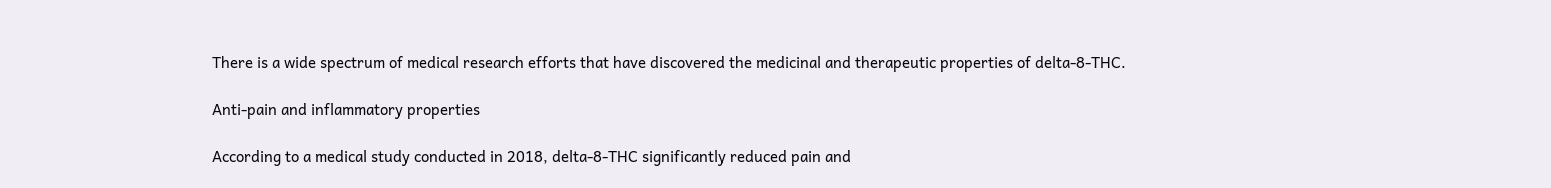There is a wide spectrum of medical research efforts that have discovered the medicinal and therapeutic properties of delta-8-THC.

Anti-pain and inflammatory properties

According to a medical study conducted in 2018, delta-8-THC significantly reduced pain and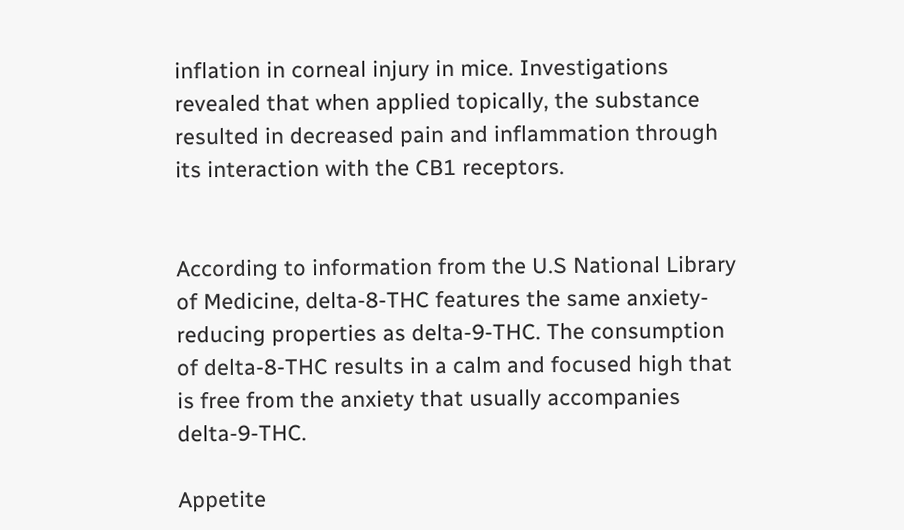inflation in corneal injury in mice. Investigations revealed that when applied topically, the substance resulted in decreased pain and inflammation through its interaction with the CB1 receptors.


According to information from the U.S National Library of Medicine, delta-8-THC features the same anxiety-reducing properties as delta-9-THC. The consumption of delta-8-THC results in a calm and focused high that is free from the anxiety that usually accompanies delta-9-THC.

Appetite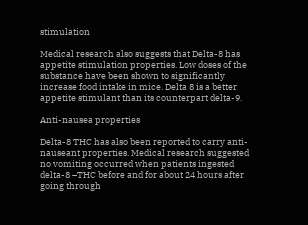stimulation

Medical research also suggests that Delta-8 has appetite stimulation properties. Low doses of the substance have been shown to significantly increase food intake in mice. Delta 8 is a better appetite stimulant than its counterpart delta-9.

Anti-nausea properties

Delta-8 THC has also been reported to carry anti-nauseant properties. Medical research suggested no vomiting occurred when patients ingested delta-8 –THC before and for about 24 hours after going through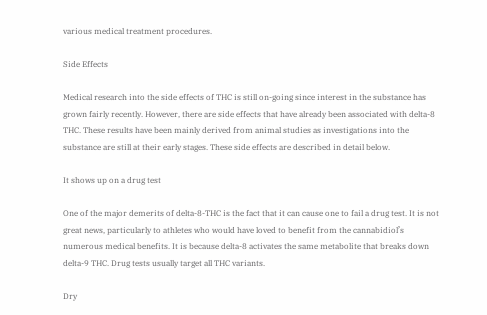various medical treatment procedures.

Side Effects

Medical research into the side effects of THC is still on-going since interest in the substance has grown fairly recently. However, there are side effects that have already been associated with delta-8 THC. These results have been mainly derived from animal studies as investigations into the substance are still at their early stages. These side effects are described in detail below.

It shows up on a drug test

One of the major demerits of delta-8-THC is the fact that it can cause one to fail a drug test. It is not great news, particularly to athletes who would have loved to benefit from the cannabidiol’s numerous medical benefits. It is because delta-8 activates the same metabolite that breaks down delta-9 THC. Drug tests usually target all THC variants.

Dry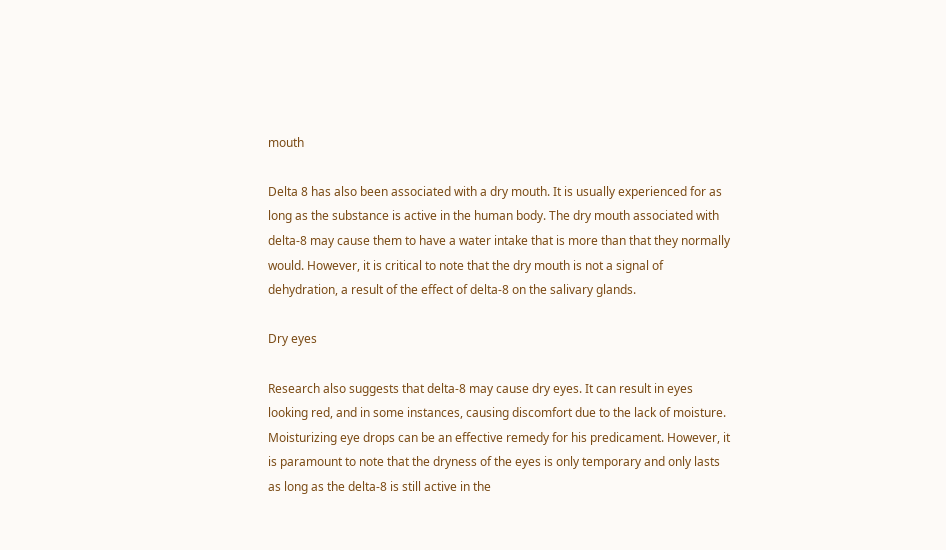mouth

Delta 8 has also been associated with a dry mouth. It is usually experienced for as long as the substance is active in the human body. The dry mouth associated with delta-8 may cause them to have a water intake that is more than that they normally would. However, it is critical to note that the dry mouth is not a signal of dehydration, a result of the effect of delta-8 on the salivary glands.

Dry eyes

Research also suggests that delta-8 may cause dry eyes. It can result in eyes looking red, and in some instances, causing discomfort due to the lack of moisture. Moisturizing eye drops can be an effective remedy for his predicament. However, it is paramount to note that the dryness of the eyes is only temporary and only lasts as long as the delta-8 is still active in the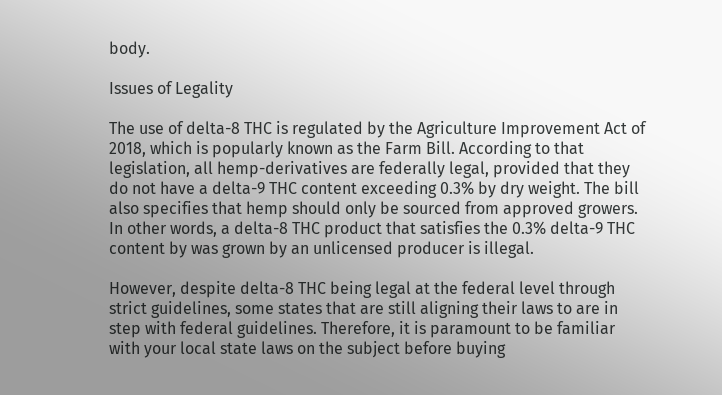body.

Issues of Legality

The use of delta-8 THC is regulated by the Agriculture Improvement Act of 2018, which is popularly known as the Farm Bill. According to that legislation, all hemp-derivatives are federally legal, provided that they do not have a delta-9 THC content exceeding 0.3% by dry weight. The bill also specifies that hemp should only be sourced from approved growers. In other words, a delta-8 THC product that satisfies the 0.3% delta-9 THC content by was grown by an unlicensed producer is illegal.

However, despite delta-8 THC being legal at the federal level through strict guidelines, some states that are still aligning their laws to are in step with federal guidelines. Therefore, it is paramount to be familiar with your local state laws on the subject before buying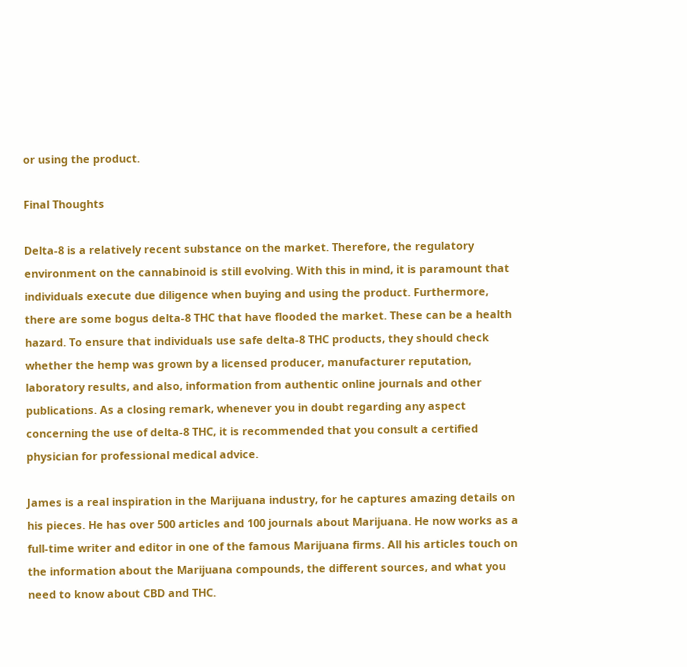or using the product.

Final Thoughts

Delta-8 is a relatively recent substance on the market. Therefore, the regulatory environment on the cannabinoid is still evolving. With this in mind, it is paramount that individuals execute due diligence when buying and using the product. Furthermore, there are some bogus delta-8 THC that have flooded the market. These can be a health hazard. To ensure that individuals use safe delta-8 THC products, they should check whether the hemp was grown by a licensed producer, manufacturer reputation, laboratory results, and also, information from authentic online journals and other publications. As a closing remark, whenever you in doubt regarding any aspect concerning the use of delta-8 THC, it is recommended that you consult a certified physician for professional medical advice.

James is a real inspiration in the Marijuana industry, for he captures amazing details on his pieces. He has over 500 articles and 100 journals about Marijuana. He now works as a full-time writer and editor in one of the famous Marijuana firms. All his articles touch on the information about the Marijuana compounds, the different sources, and what you need to know about CBD and THC.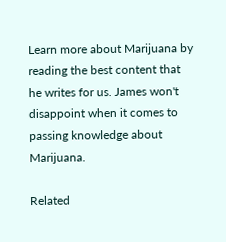Learn more about Marijuana by reading the best content that he writes for us. James won't disappoint when it comes to passing knowledge about Marijuana.

Related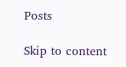Posts

Skip to content